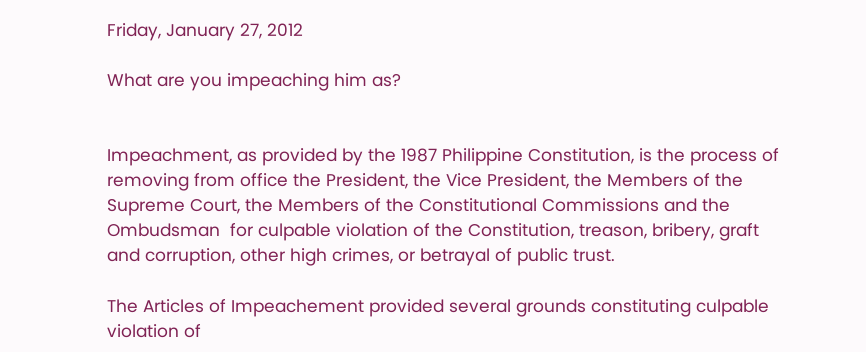Friday, January 27, 2012

What are you impeaching him as?


Impeachment, as provided by the 1987 Philippine Constitution, is the process of removing from office the President, the Vice President, the Members of the Supreme Court, the Members of the Constitutional Commissions and the Ombudsman  for culpable violation of the Constitution, treason, bribery, graft and corruption, other high crimes, or betrayal of public trust.

The Articles of Impeachement provided several grounds constituting culpable violation of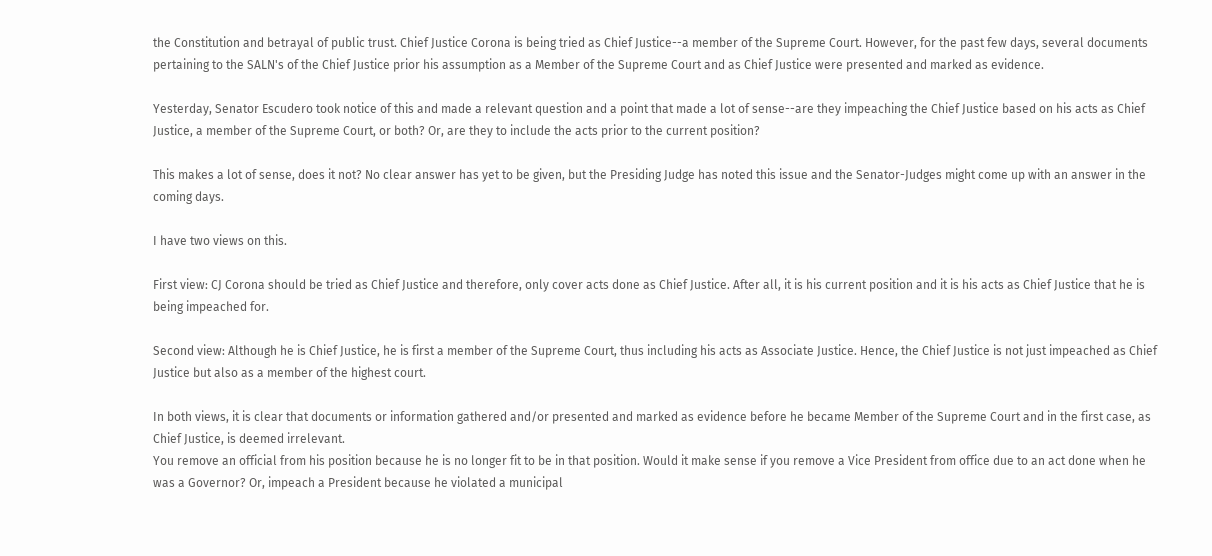the Constitution and betrayal of public trust. Chief Justice Corona is being tried as Chief Justice--a member of the Supreme Court. However, for the past few days, several documents pertaining to the SALN's of the Chief Justice prior his assumption as a Member of the Supreme Court and as Chief Justice were presented and marked as evidence.

Yesterday, Senator Escudero took notice of this and made a relevant question and a point that made a lot of sense--are they impeaching the Chief Justice based on his acts as Chief Justice, a member of the Supreme Court, or both? Or, are they to include the acts prior to the current position?

This makes a lot of sense, does it not? No clear answer has yet to be given, but the Presiding Judge has noted this issue and the Senator-Judges might come up with an answer in the coming days.

I have two views on this.

First view: CJ Corona should be tried as Chief Justice and therefore, only cover acts done as Chief Justice. After all, it is his current position and it is his acts as Chief Justice that he is being impeached for.

Second view: Although he is Chief Justice, he is first a member of the Supreme Court, thus including his acts as Associate Justice. Hence, the Chief Justice is not just impeached as Chief Justice but also as a member of the highest court.

In both views, it is clear that documents or information gathered and/or presented and marked as evidence before he became Member of the Supreme Court and in the first case, as Chief Justice, is deemed irrelevant.
You remove an official from his position because he is no longer fit to be in that position. Would it make sense if you remove a Vice President from office due to an act done when he was a Governor? Or, impeach a President because he violated a municipal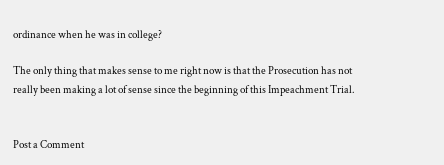ordinance when he was in college?

The only thing that makes sense to me right now is that the Prosecution has not really been making a lot of sense since the beginning of this Impeachment Trial.


Post a Comment